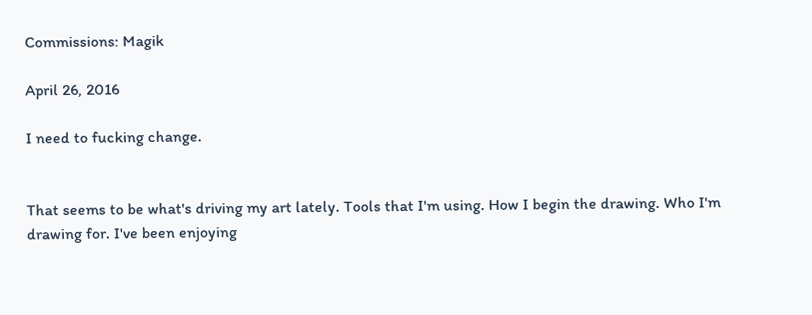Commissions: Magik

April 26, 2016

I need to fucking change.


That seems to be what's driving my art lately. Tools that I'm using. How I begin the drawing. Who I'm drawing for. I've been enjoying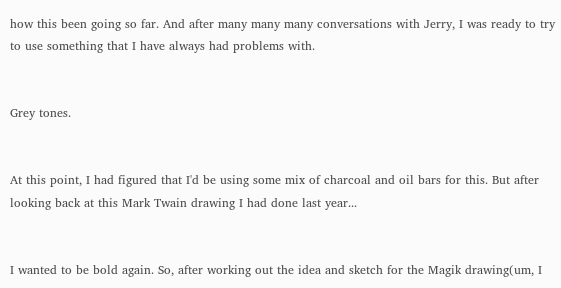how this been going so far. And after many many many conversations with Jerry, I was ready to try to use something that I have always had problems with.


Grey tones.


At this point, I had figured that I'd be using some mix of charcoal and oil bars for this. But after looking back at this Mark Twain drawing I had done last year...


I wanted to be bold again. So, after working out the idea and sketch for the Magik drawing(um, I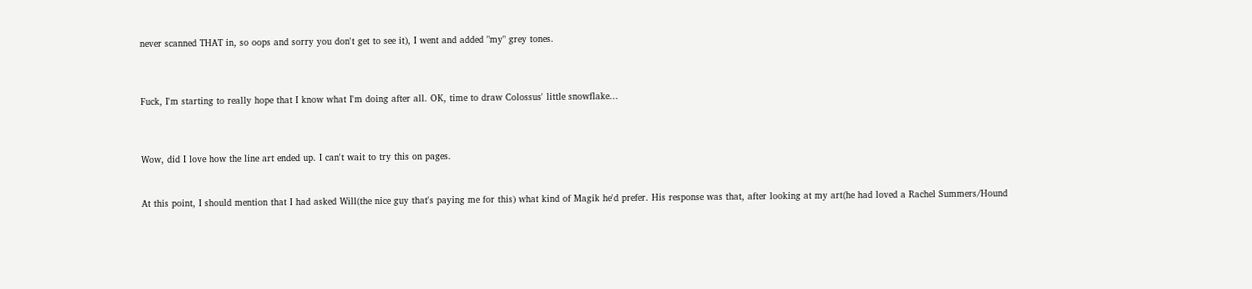never scanned THAT in, so oops and sorry you don't get to see it), I went and added "my" grey tones.



Fuck, I'm starting to really hope that I know what I'm doing after all. OK, time to draw Colossus' little snowflake...



Wow, did I love how the line art ended up. I can't wait to try this on pages.


At this point, I should mention that I had asked Will(the nice guy that's paying me for this) what kind of Magik he'd prefer. His response was that, after looking at my art(he had loved a Rachel Summers/Hound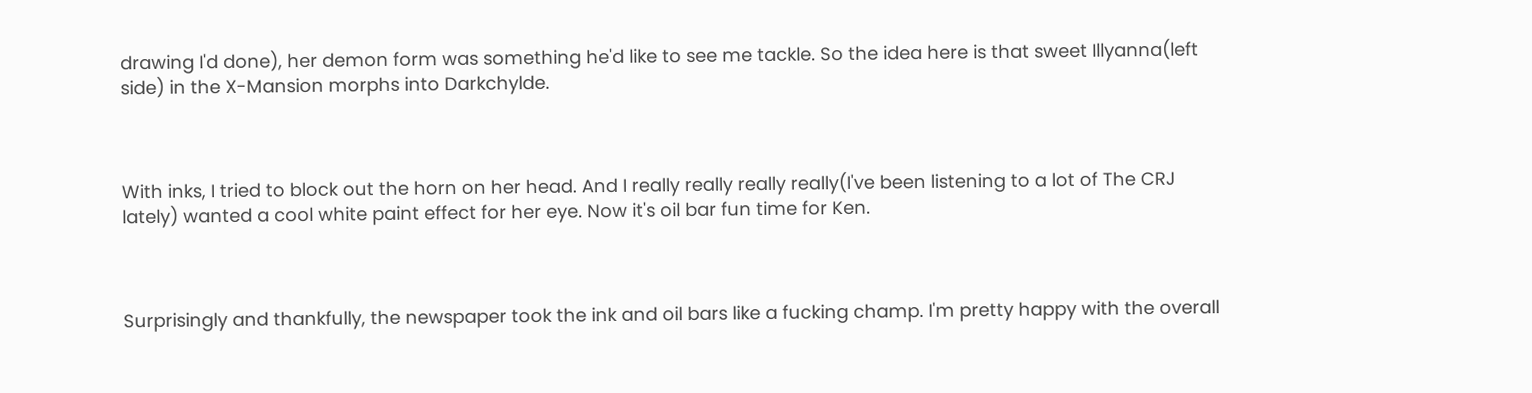drawing I'd done), her demon form was something he'd like to see me tackle. So the idea here is that sweet Illyanna(left side) in the X-Mansion morphs into Darkchylde.



With inks, I tried to block out the horn on her head. And I really really really really(I've been listening to a lot of The CRJ lately) wanted a cool white paint effect for her eye. Now it's oil bar fun time for Ken.



Surprisingly and thankfully, the newspaper took the ink and oil bars like a fucking champ. I'm pretty happy with the overall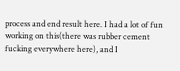process and end result here. I had a lot of fun working on this(there was rubber cement fucking everywhere here), and I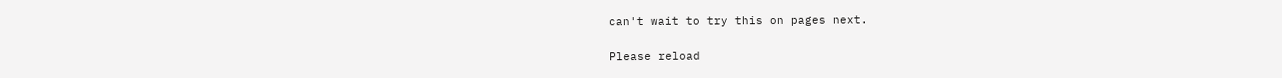can't wait to try this on pages next.

Please reload